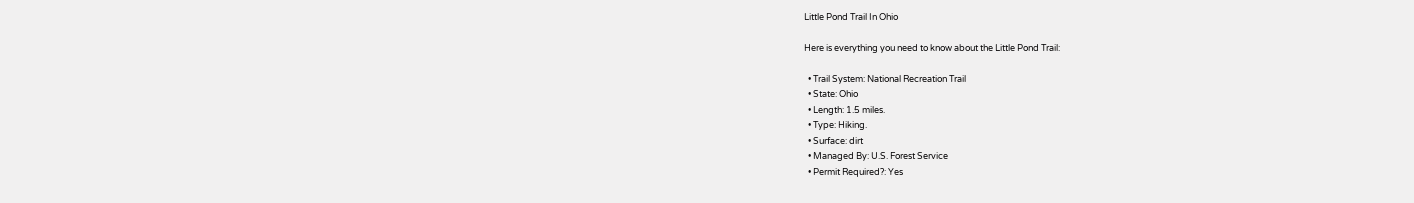Little Pond Trail In Ohio

Here is everything you need to know about the Little Pond Trail:

  • Trail System: National Recreation Trail
  • State: Ohio
  • Length: 1.5 miles.
  • Type: Hiking.
  • Surface: dirt
  • Managed By: U.S. Forest Service
  • Permit Required?: Yes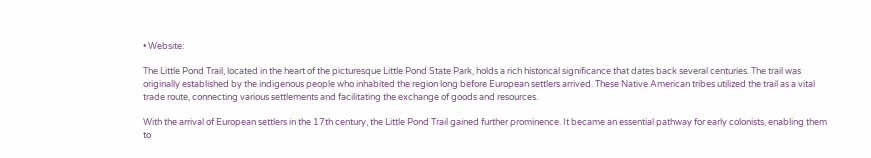• Website:

The Little Pond Trail, located in the heart of the picturesque Little Pond State Park, holds a rich historical significance that dates back several centuries. The trail was originally established by the indigenous people who inhabited the region long before European settlers arrived. These Native American tribes utilized the trail as a vital trade route, connecting various settlements and facilitating the exchange of goods and resources.

With the arrival of European settlers in the 17th century, the Little Pond Trail gained further prominence. It became an essential pathway for early colonists, enabling them to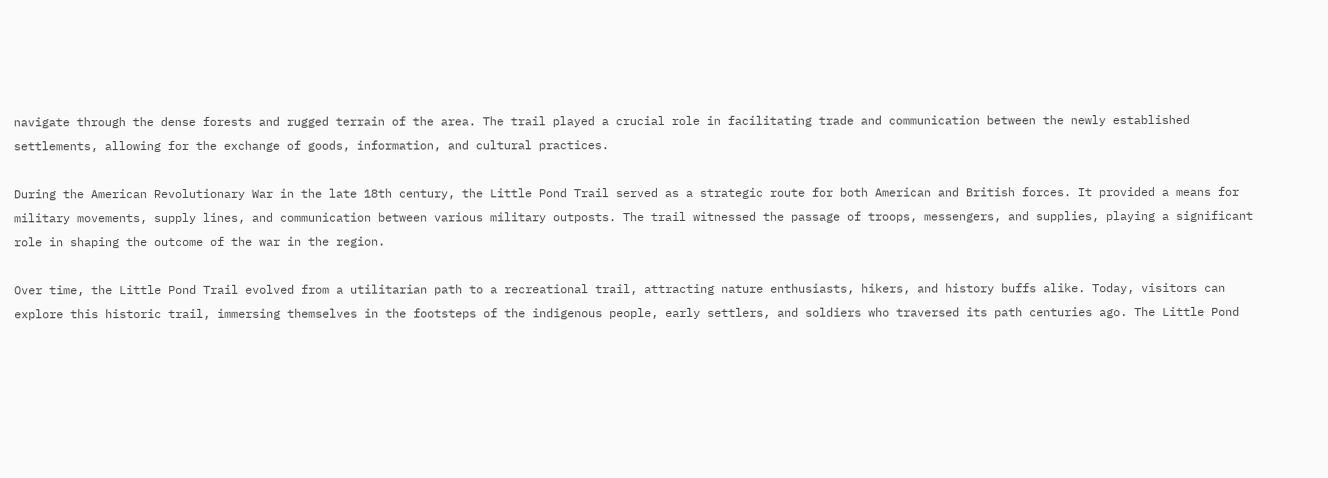navigate through the dense forests and rugged terrain of the area. The trail played a crucial role in facilitating trade and communication between the newly established settlements, allowing for the exchange of goods, information, and cultural practices.

During the American Revolutionary War in the late 18th century, the Little Pond Trail served as a strategic route for both American and British forces. It provided a means for military movements, supply lines, and communication between various military outposts. The trail witnessed the passage of troops, messengers, and supplies, playing a significant role in shaping the outcome of the war in the region.

Over time, the Little Pond Trail evolved from a utilitarian path to a recreational trail, attracting nature enthusiasts, hikers, and history buffs alike. Today, visitors can explore this historic trail, immersing themselves in the footsteps of the indigenous people, early settlers, and soldiers who traversed its path centuries ago. The Little Pond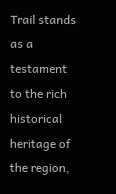Trail stands as a testament to the rich historical heritage of the region,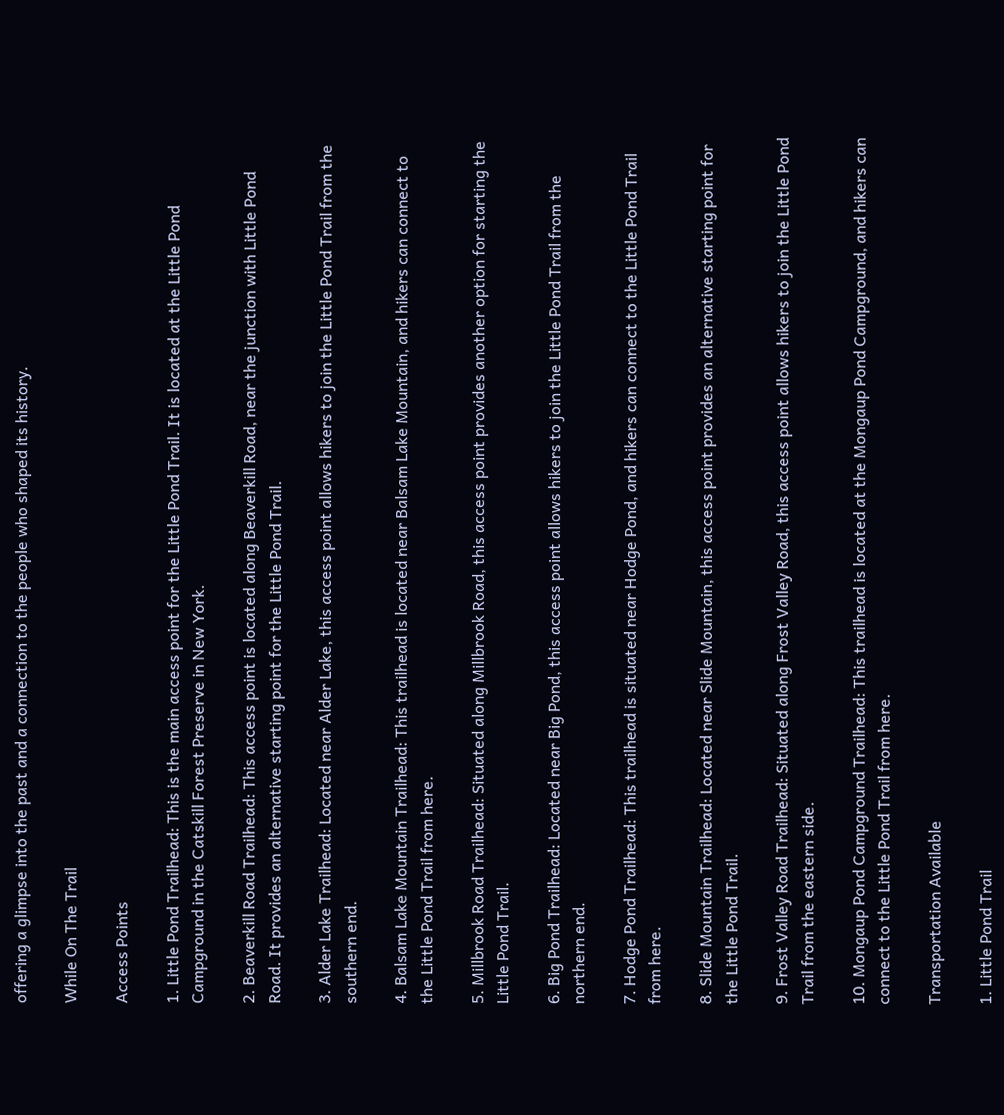offering a glimpse into the past and a connection to the people who shaped its history.

While On The Trail

Access Points

1. Little Pond Trailhead: This is the main access point for the Little Pond Trail. It is located at the Little Pond Campground in the Catskill Forest Preserve in New York.

2. Beaverkill Road Trailhead: This access point is located along Beaverkill Road, near the junction with Little Pond Road. It provides an alternative starting point for the Little Pond Trail.

3. Alder Lake Trailhead: Located near Alder Lake, this access point allows hikers to join the Little Pond Trail from the southern end.

4. Balsam Lake Mountain Trailhead: This trailhead is located near Balsam Lake Mountain, and hikers can connect to the Little Pond Trail from here.

5. Millbrook Road Trailhead: Situated along Millbrook Road, this access point provides another option for starting the Little Pond Trail.

6. Big Pond Trailhead: Located near Big Pond, this access point allows hikers to join the Little Pond Trail from the northern end.

7. Hodge Pond Trailhead: This trailhead is situated near Hodge Pond, and hikers can connect to the Little Pond Trail from here.

8. Slide Mountain Trailhead: Located near Slide Mountain, this access point provides an alternative starting point for the Little Pond Trail.

9. Frost Valley Road Trailhead: Situated along Frost Valley Road, this access point allows hikers to join the Little Pond Trail from the eastern side.

10. Mongaup Pond Campground Trailhead: This trailhead is located at the Mongaup Pond Campground, and hikers can connect to the Little Pond Trail from here.

Transportation Available

1. Little Pond Trail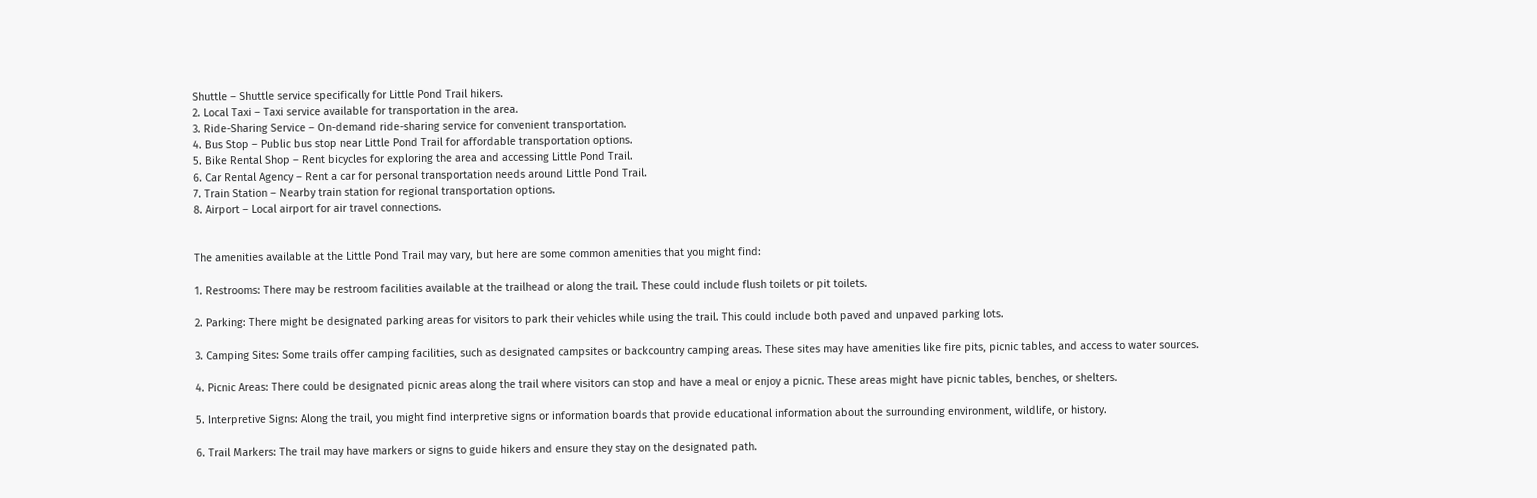Shuttle – Shuttle service specifically for Little Pond Trail hikers.
2. Local Taxi – Taxi service available for transportation in the area.
3. Ride-Sharing Service – On-demand ride-sharing service for convenient transportation.
4. Bus Stop – Public bus stop near Little Pond Trail for affordable transportation options.
5. Bike Rental Shop – Rent bicycles for exploring the area and accessing Little Pond Trail.
6. Car Rental Agency – Rent a car for personal transportation needs around Little Pond Trail.
7. Train Station – Nearby train station for regional transportation options.
8. Airport – Local airport for air travel connections.


The amenities available at the Little Pond Trail may vary, but here are some common amenities that you might find:

1. Restrooms: There may be restroom facilities available at the trailhead or along the trail. These could include flush toilets or pit toilets.

2. Parking: There might be designated parking areas for visitors to park their vehicles while using the trail. This could include both paved and unpaved parking lots.

3. Camping Sites: Some trails offer camping facilities, such as designated campsites or backcountry camping areas. These sites may have amenities like fire pits, picnic tables, and access to water sources.

4. Picnic Areas: There could be designated picnic areas along the trail where visitors can stop and have a meal or enjoy a picnic. These areas might have picnic tables, benches, or shelters.

5. Interpretive Signs: Along the trail, you might find interpretive signs or information boards that provide educational information about the surrounding environment, wildlife, or history.

6. Trail Markers: The trail may have markers or signs to guide hikers and ensure they stay on the designated path.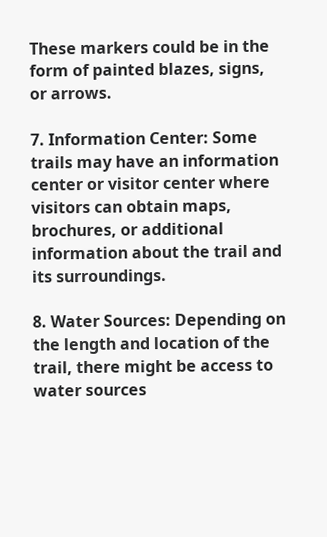These markers could be in the form of painted blazes, signs, or arrows.

7. Information Center: Some trails may have an information center or visitor center where visitors can obtain maps, brochures, or additional information about the trail and its surroundings.

8. Water Sources: Depending on the length and location of the trail, there might be access to water sources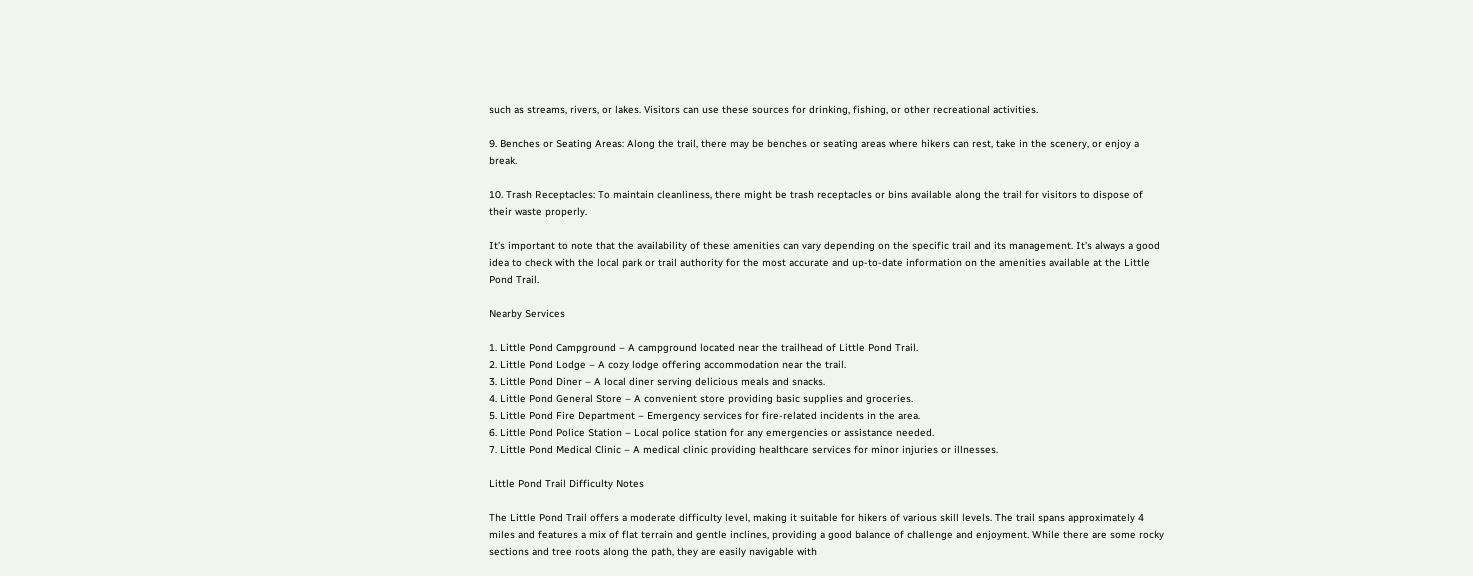such as streams, rivers, or lakes. Visitors can use these sources for drinking, fishing, or other recreational activities.

9. Benches or Seating Areas: Along the trail, there may be benches or seating areas where hikers can rest, take in the scenery, or enjoy a break.

10. Trash Receptacles: To maintain cleanliness, there might be trash receptacles or bins available along the trail for visitors to dispose of their waste properly.

It’s important to note that the availability of these amenities can vary depending on the specific trail and its management. It’s always a good idea to check with the local park or trail authority for the most accurate and up-to-date information on the amenities available at the Little Pond Trail.

Nearby Services

1. Little Pond Campground – A campground located near the trailhead of Little Pond Trail.
2. Little Pond Lodge – A cozy lodge offering accommodation near the trail.
3. Little Pond Diner – A local diner serving delicious meals and snacks.
4. Little Pond General Store – A convenient store providing basic supplies and groceries.
5. Little Pond Fire Department – Emergency services for fire-related incidents in the area.
6. Little Pond Police Station – Local police station for any emergencies or assistance needed.
7. Little Pond Medical Clinic – A medical clinic providing healthcare services for minor injuries or illnesses.

Little Pond Trail Difficulty Notes

The Little Pond Trail offers a moderate difficulty level, making it suitable for hikers of various skill levels. The trail spans approximately 4 miles and features a mix of flat terrain and gentle inclines, providing a good balance of challenge and enjoyment. While there are some rocky sections and tree roots along the path, they are easily navigable with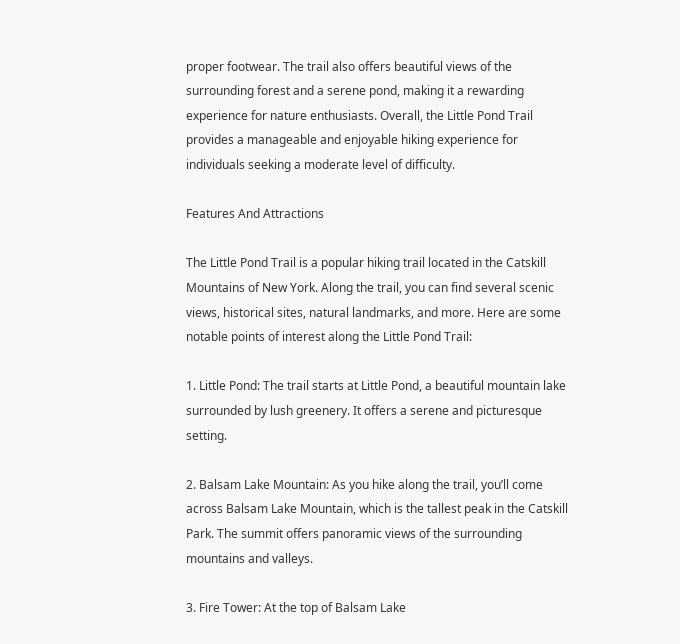proper footwear. The trail also offers beautiful views of the surrounding forest and a serene pond, making it a rewarding experience for nature enthusiasts. Overall, the Little Pond Trail provides a manageable and enjoyable hiking experience for individuals seeking a moderate level of difficulty.

Features And Attractions

The Little Pond Trail is a popular hiking trail located in the Catskill Mountains of New York. Along the trail, you can find several scenic views, historical sites, natural landmarks, and more. Here are some notable points of interest along the Little Pond Trail:

1. Little Pond: The trail starts at Little Pond, a beautiful mountain lake surrounded by lush greenery. It offers a serene and picturesque setting.

2. Balsam Lake Mountain: As you hike along the trail, you’ll come across Balsam Lake Mountain, which is the tallest peak in the Catskill Park. The summit offers panoramic views of the surrounding mountains and valleys.

3. Fire Tower: At the top of Balsam Lake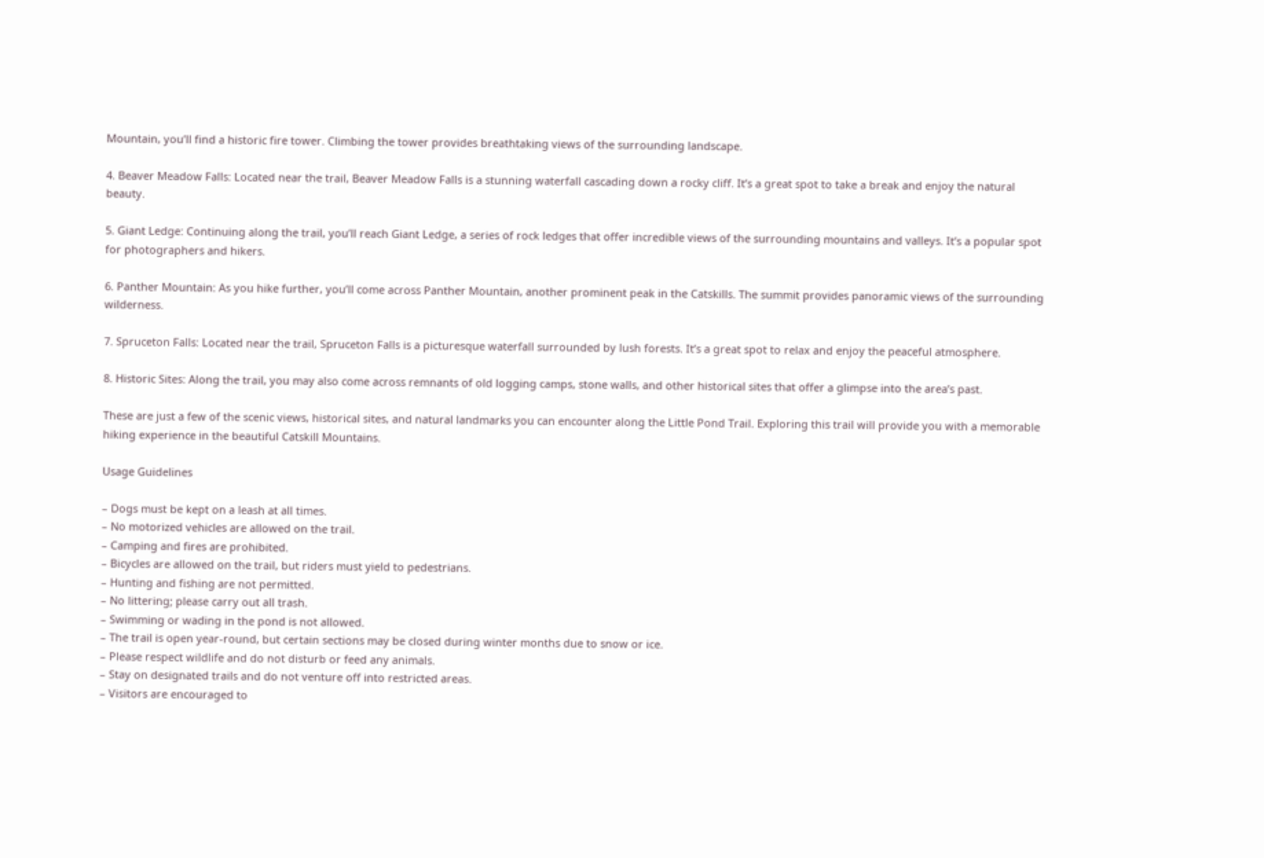Mountain, you’ll find a historic fire tower. Climbing the tower provides breathtaking views of the surrounding landscape.

4. Beaver Meadow Falls: Located near the trail, Beaver Meadow Falls is a stunning waterfall cascading down a rocky cliff. It’s a great spot to take a break and enjoy the natural beauty.

5. Giant Ledge: Continuing along the trail, you’ll reach Giant Ledge, a series of rock ledges that offer incredible views of the surrounding mountains and valleys. It’s a popular spot for photographers and hikers.

6. Panther Mountain: As you hike further, you’ll come across Panther Mountain, another prominent peak in the Catskills. The summit provides panoramic views of the surrounding wilderness.

7. Spruceton Falls: Located near the trail, Spruceton Falls is a picturesque waterfall surrounded by lush forests. It’s a great spot to relax and enjoy the peaceful atmosphere.

8. Historic Sites: Along the trail, you may also come across remnants of old logging camps, stone walls, and other historical sites that offer a glimpse into the area’s past.

These are just a few of the scenic views, historical sites, and natural landmarks you can encounter along the Little Pond Trail. Exploring this trail will provide you with a memorable hiking experience in the beautiful Catskill Mountains.

Usage Guidelines

– Dogs must be kept on a leash at all times.
– No motorized vehicles are allowed on the trail.
– Camping and fires are prohibited.
– Bicycles are allowed on the trail, but riders must yield to pedestrians.
– Hunting and fishing are not permitted.
– No littering; please carry out all trash.
– Swimming or wading in the pond is not allowed.
– The trail is open year-round, but certain sections may be closed during winter months due to snow or ice.
– Please respect wildlife and do not disturb or feed any animals.
– Stay on designated trails and do not venture off into restricted areas.
– Visitors are encouraged to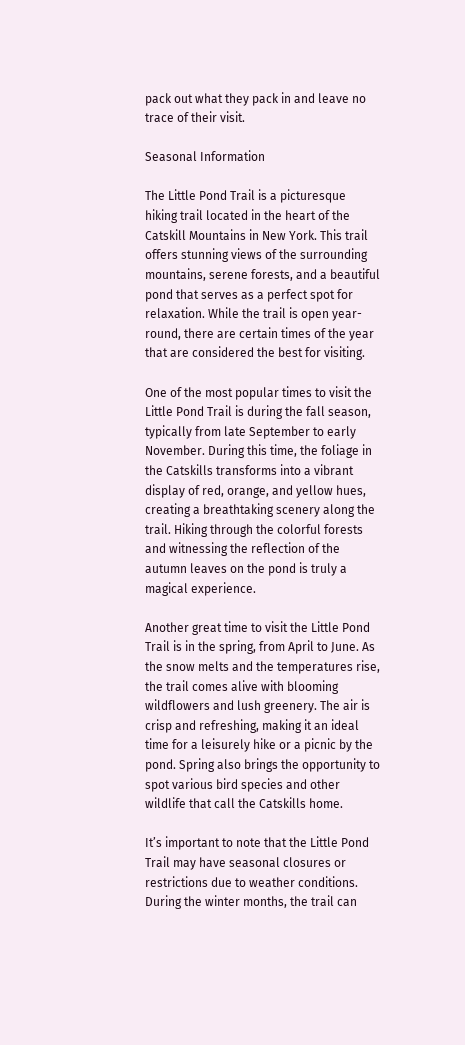pack out what they pack in and leave no trace of their visit.

Seasonal Information

The Little Pond Trail is a picturesque hiking trail located in the heart of the Catskill Mountains in New York. This trail offers stunning views of the surrounding mountains, serene forests, and a beautiful pond that serves as a perfect spot for relaxation. While the trail is open year-round, there are certain times of the year that are considered the best for visiting.

One of the most popular times to visit the Little Pond Trail is during the fall season, typically from late September to early November. During this time, the foliage in the Catskills transforms into a vibrant display of red, orange, and yellow hues, creating a breathtaking scenery along the trail. Hiking through the colorful forests and witnessing the reflection of the autumn leaves on the pond is truly a magical experience.

Another great time to visit the Little Pond Trail is in the spring, from April to June. As the snow melts and the temperatures rise, the trail comes alive with blooming wildflowers and lush greenery. The air is crisp and refreshing, making it an ideal time for a leisurely hike or a picnic by the pond. Spring also brings the opportunity to spot various bird species and other wildlife that call the Catskills home.

It’s important to note that the Little Pond Trail may have seasonal closures or restrictions due to weather conditions. During the winter months, the trail can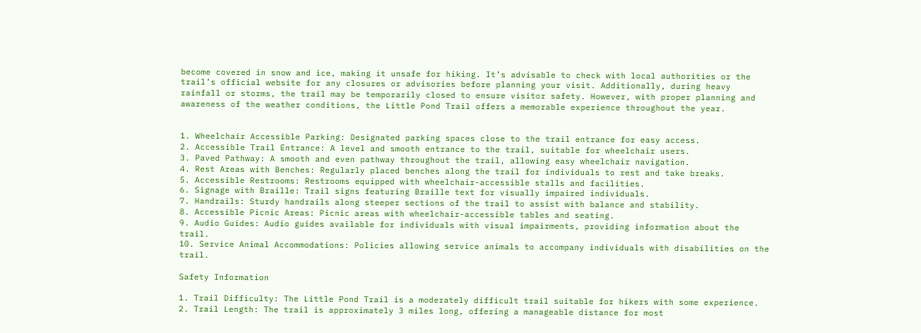become covered in snow and ice, making it unsafe for hiking. It’s advisable to check with local authorities or the trail’s official website for any closures or advisories before planning your visit. Additionally, during heavy rainfall or storms, the trail may be temporarily closed to ensure visitor safety. However, with proper planning and awareness of the weather conditions, the Little Pond Trail offers a memorable experience throughout the year.


1. Wheelchair Accessible Parking: Designated parking spaces close to the trail entrance for easy access.
2. Accessible Trail Entrance: A level and smooth entrance to the trail, suitable for wheelchair users.
3. Paved Pathway: A smooth and even pathway throughout the trail, allowing easy wheelchair navigation.
4. Rest Areas with Benches: Regularly placed benches along the trail for individuals to rest and take breaks.
5. Accessible Restrooms: Restrooms equipped with wheelchair-accessible stalls and facilities.
6. Signage with Braille: Trail signs featuring Braille text for visually impaired individuals.
7. Handrails: Sturdy handrails along steeper sections of the trail to assist with balance and stability.
8. Accessible Picnic Areas: Picnic areas with wheelchair-accessible tables and seating.
9. Audio Guides: Audio guides available for individuals with visual impairments, providing information about the trail.
10. Service Animal Accommodations: Policies allowing service animals to accompany individuals with disabilities on the trail.

Safety Information

1. Trail Difficulty: The Little Pond Trail is a moderately difficult trail suitable for hikers with some experience.
2. Trail Length: The trail is approximately 3 miles long, offering a manageable distance for most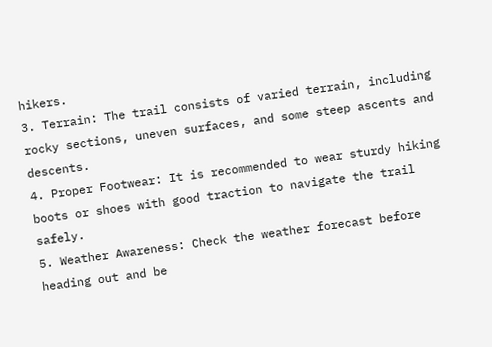hikers.
3. Terrain: The trail consists of varied terrain, including rocky sections, uneven surfaces, and some steep ascents and descents.
4. Proper Footwear: It is recommended to wear sturdy hiking boots or shoes with good traction to navigate the trail safely.
5. Weather Awareness: Check the weather forecast before heading out and be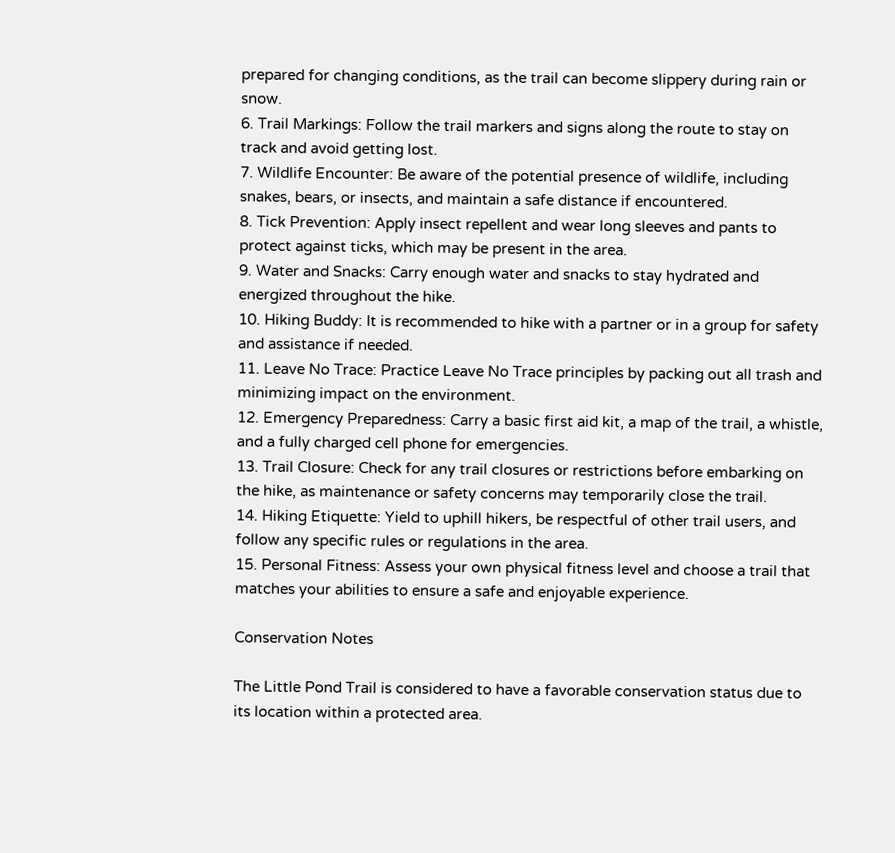prepared for changing conditions, as the trail can become slippery during rain or snow.
6. Trail Markings: Follow the trail markers and signs along the route to stay on track and avoid getting lost.
7. Wildlife Encounter: Be aware of the potential presence of wildlife, including snakes, bears, or insects, and maintain a safe distance if encountered.
8. Tick Prevention: Apply insect repellent and wear long sleeves and pants to protect against ticks, which may be present in the area.
9. Water and Snacks: Carry enough water and snacks to stay hydrated and energized throughout the hike.
10. Hiking Buddy: It is recommended to hike with a partner or in a group for safety and assistance if needed.
11. Leave No Trace: Practice Leave No Trace principles by packing out all trash and minimizing impact on the environment.
12. Emergency Preparedness: Carry a basic first aid kit, a map of the trail, a whistle, and a fully charged cell phone for emergencies.
13. Trail Closure: Check for any trail closures or restrictions before embarking on the hike, as maintenance or safety concerns may temporarily close the trail.
14. Hiking Etiquette: Yield to uphill hikers, be respectful of other trail users, and follow any specific rules or regulations in the area.
15. Personal Fitness: Assess your own physical fitness level and choose a trail that matches your abilities to ensure a safe and enjoyable experience.

Conservation Notes

The Little Pond Trail is considered to have a favorable conservation status due to its location within a protected area.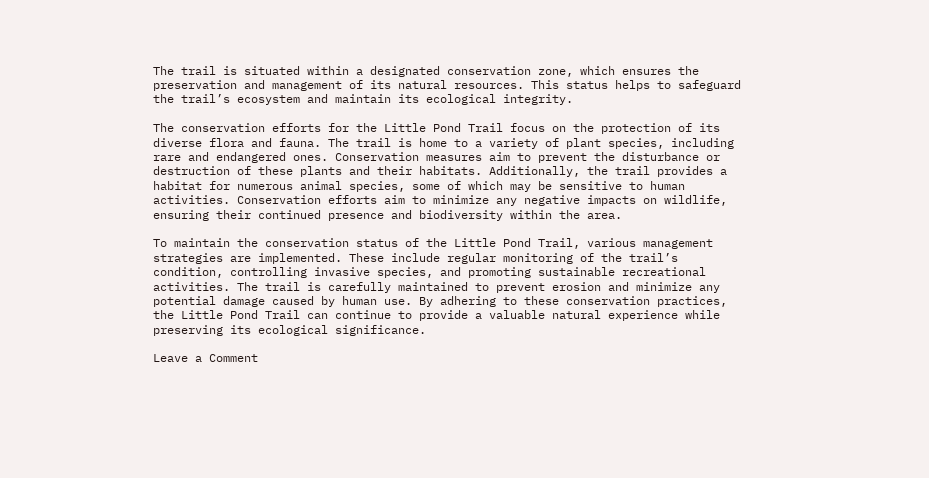The trail is situated within a designated conservation zone, which ensures the preservation and management of its natural resources. This status helps to safeguard the trail’s ecosystem and maintain its ecological integrity.

The conservation efforts for the Little Pond Trail focus on the protection of its diverse flora and fauna. The trail is home to a variety of plant species, including rare and endangered ones. Conservation measures aim to prevent the disturbance or destruction of these plants and their habitats. Additionally, the trail provides a habitat for numerous animal species, some of which may be sensitive to human activities. Conservation efforts aim to minimize any negative impacts on wildlife, ensuring their continued presence and biodiversity within the area.

To maintain the conservation status of the Little Pond Trail, various management strategies are implemented. These include regular monitoring of the trail’s condition, controlling invasive species, and promoting sustainable recreational activities. The trail is carefully maintained to prevent erosion and minimize any potential damage caused by human use. By adhering to these conservation practices, the Little Pond Trail can continue to provide a valuable natural experience while preserving its ecological significance.

Leave a Comment